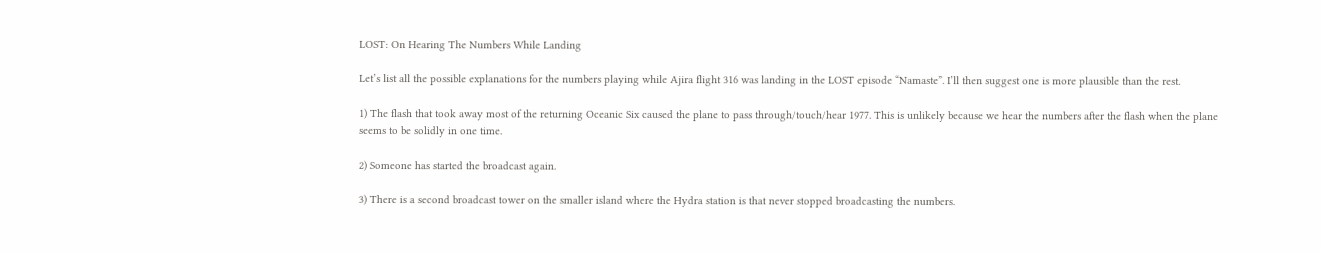LOST: On Hearing The Numbers While Landing

Let’s list all the possible explanations for the numbers playing while Ajira flight 316 was landing in the LOST episode “Namaste”. I’ll then suggest one is more plausible than the rest.

1) The flash that took away most of the returning Oceanic Six caused the plane to pass through/touch/hear 1977. This is unlikely because we hear the numbers after the flash when the plane seems to be solidly in one time.

2) Someone has started the broadcast again.

3) There is a second broadcast tower on the smaller island where the Hydra station is that never stopped broadcasting the numbers.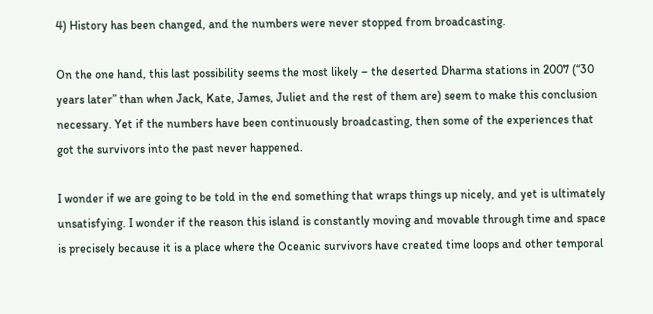4) History has been changed, and the numbers were never stopped from broadcasting.

On the one hand, this last possibility seems the most likely – the deserted Dharma stations in 2007 (“30 years later” than when Jack, Kate, James, Juliet and the rest of them are) seem to make this conclusion necessary. Yet if the numbers have been continuously broadcasting, then some of the experiences that got the survivors into the past never happened.

I wonder if we are going to be told in the end something that wraps things up nicely, and yet is ultimately unsatisfying. I wonder if the reason this island is constantly moving and movable through time and space is precisely because it is a place where the Oceanic survivors have created time loops and other temporal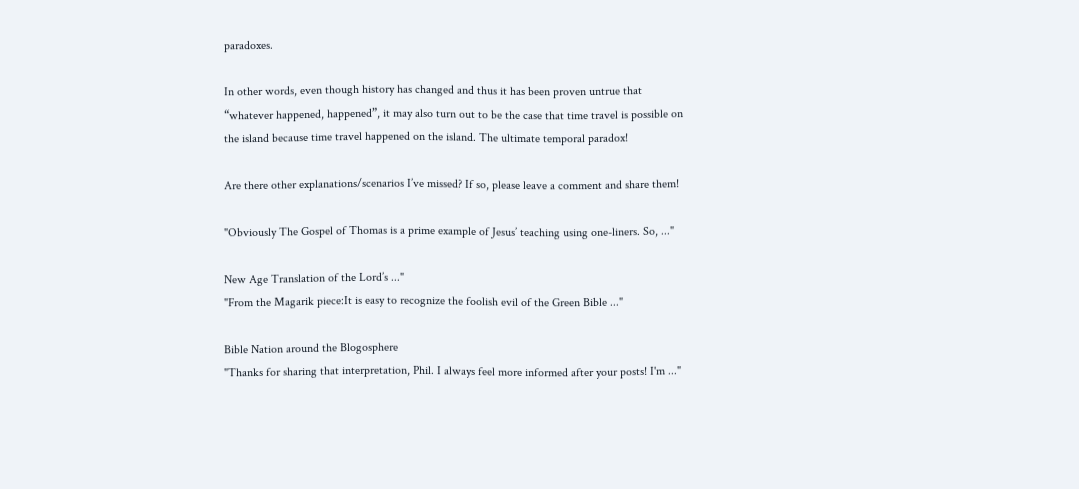paradoxes.

In other words, even though history has changed and thus it has been proven untrue that “whatever happened, happened”, it may also turn out to be the case that time travel is possible on the island because time travel happened on the island. The ultimate temporal paradox!

Are there other explanations/scenarios I’ve missed? If so, please leave a comment and share them!

"Obviously The Gospel of Thomas is a prime example of Jesus’ teaching using one-liners. So, ..."

New Age Translation of the Lord’s ..."
"From the Magarik piece:It is easy to recognize the foolish evil of the Green Bible ..."

Bible Nation around the Blogosphere
"Thanks for sharing that interpretation, Phil. I always feel more informed after your posts! I'm ..."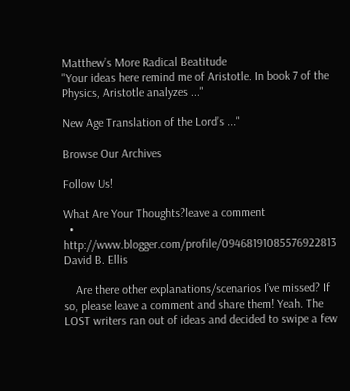Matthew’s More Radical Beatitude
"Your ideas here remind me of Aristotle. In book 7 of the Physics, Aristotle analyzes ..."

New Age Translation of the Lord’s ..."

Browse Our Archives

Follow Us!

What Are Your Thoughts?leave a comment
  • http://www.blogger.com/profile/09468191085576922813 David B. Ellis

    Are there other explanations/scenarios I’ve missed? If so, please leave a comment and share them! Yeah. The LOST writers ran out of ideas and decided to swipe a few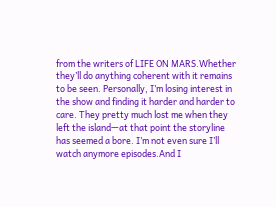from the writers of LIFE ON MARS.Whether they’ll do anything coherent with it remains to be seen. Personally, I’m losing interest in the show and finding it harder and harder to care. They pretty much lost me when they left the island—at that point the storyline has seemed a bore. I’m not even sure I’ll watch anymore episodes.And I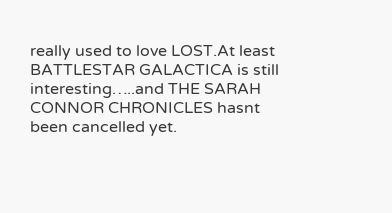really used to love LOST.At least BATTLESTAR GALACTICA is still interesting…..and THE SARAH CONNOR CHRONICLES hasnt been cancelled yet.